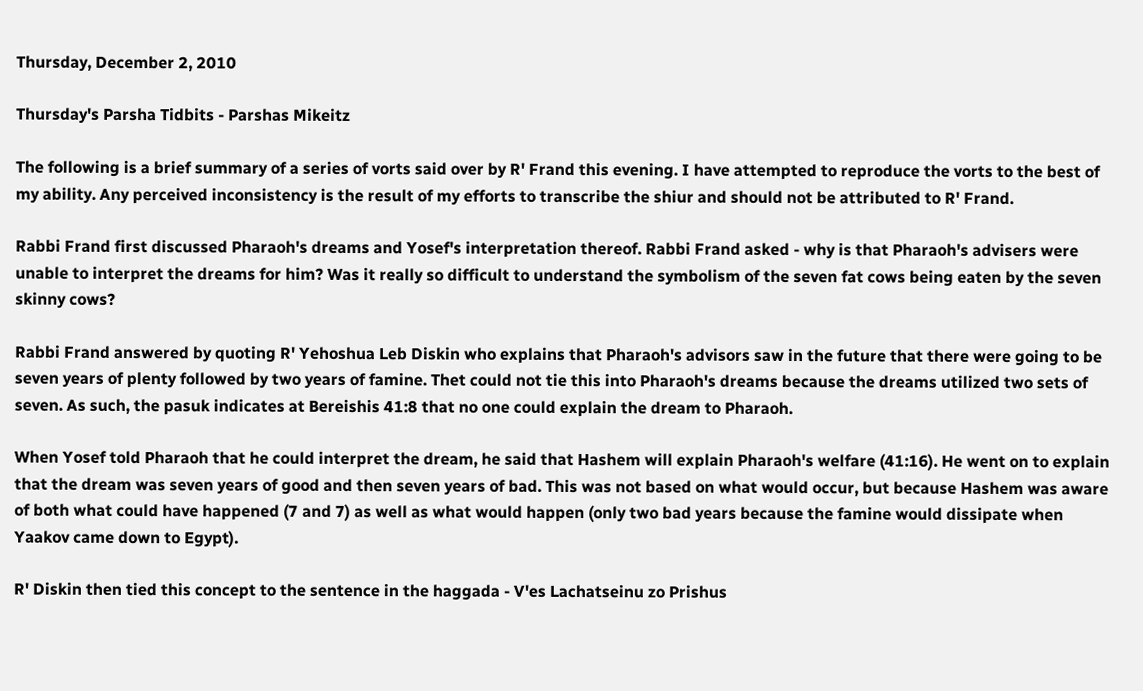Thursday, December 2, 2010

Thursday's Parsha Tidbits - Parshas Mikeitz

The following is a brief summary of a series of vorts said over by R' Frand this evening. I have attempted to reproduce the vorts to the best of my ability. Any perceived inconsistency is the result of my efforts to transcribe the shiur and should not be attributed to R' Frand.

Rabbi Frand first discussed Pharaoh's dreams and Yosef's interpretation thereof. Rabbi Frand asked - why is that Pharaoh's advisers were unable to interpret the dreams for him? Was it really so difficult to understand the symbolism of the seven fat cows being eaten by the seven skinny cows?

Rabbi Frand answered by quoting R' Yehoshua Leb Diskin who explains that Pharaoh's advisors saw in the future that there were going to be seven years of plenty followed by two years of famine. Thet could not tie this into Pharaoh's dreams because the dreams utilized two sets of seven. As such, the pasuk indicates at Bereishis 41:8 that no one could explain the dream to Pharaoh.

When Yosef told Pharaoh that he could interpret the dream, he said that Hashem will explain Pharaoh's welfare (41:16). He went on to explain that the dream was seven years of good and then seven years of bad. This was not based on what would occur, but because Hashem was aware of both what could have happened (7 and 7) as well as what would happen (only two bad years because the famine would dissipate when Yaakov came down to Egypt).

R' Diskin then tied this concept to the sentence in the haggada - V'es Lachatseinu zo Prishus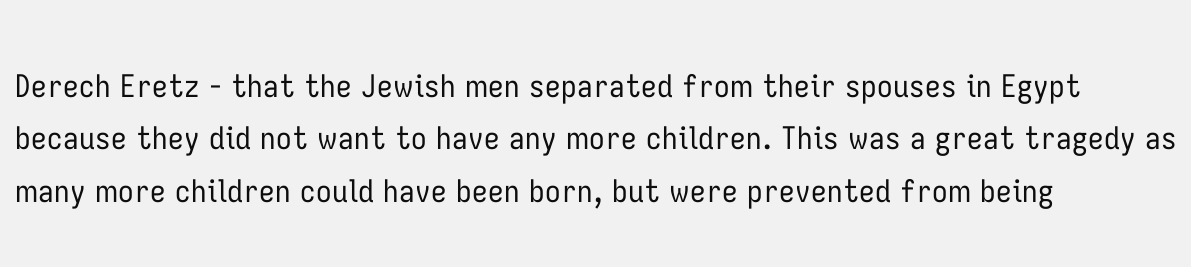Derech Eretz - that the Jewish men separated from their spouses in Egypt because they did not want to have any more children. This was a great tragedy as many more children could have been born, but were prevented from being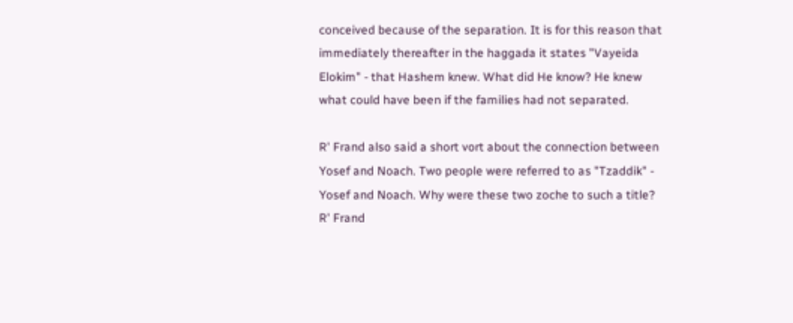conceived because of the separation. It is for this reason that immediately thereafter in the haggada it states "Vayeida Elokim" - that Hashem knew. What did He know? He knew what could have been if the families had not separated.

R' Frand also said a short vort about the connection between Yosef and Noach. Two people were referred to as "Tzaddik" - Yosef and Noach. Why were these two zoche to such a title? R' Frand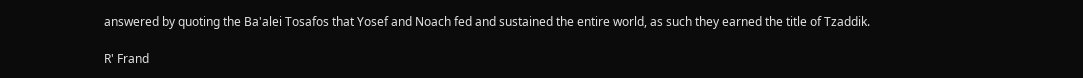answered by quoting the Ba'alei Tosafos that Yosef and Noach fed and sustained the entire world, as such they earned the title of Tzaddik.

R' Frand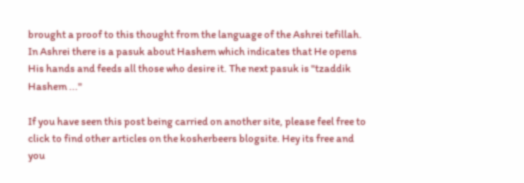brought a proof to this thought from the language of the Ashrei tefillah. In Ashrei there is a pasuk about Hashem which indicates that He opens His hands and feeds all those who desire it. The next pasuk is "tzaddik Hashem ..."

If you have seen this post being carried on another site, please feel free to click to find other articles on the kosherbeers blogsite. Hey its free and you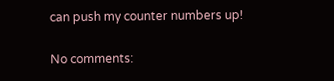can push my counter numbers up!

No comments: